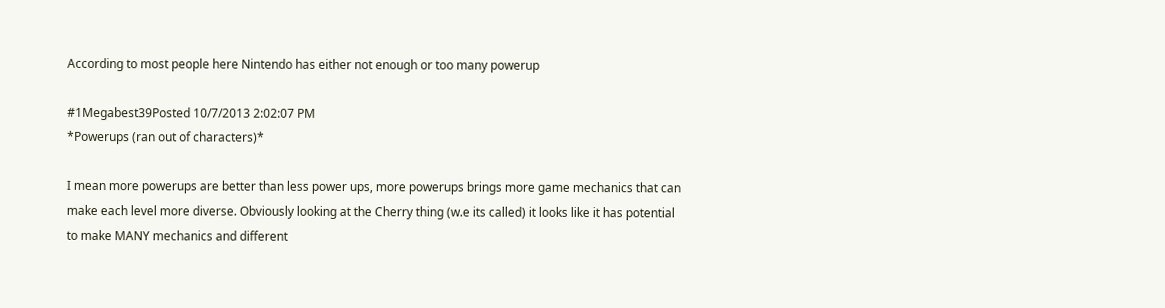According to most people here Nintendo has either not enough or too many powerup

#1Megabest39Posted 10/7/2013 2:02:07 PM
*Powerups (ran out of characters)*

I mean more powerups are better than less power ups, more powerups brings more game mechanics that can make each level more diverse. Obviously looking at the Cherry thing (w.e its called) it looks like it has potential to make MANY mechanics and different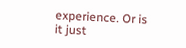experience. Or is it just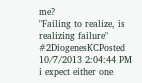me?
"Failing to realize, is realizing failure"
#2DiogenesKCPosted 10/7/2013 2:04:44 PM
i expect either one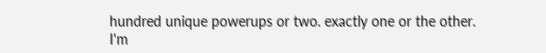hundred unique powerups or two. exactly one or the other.
I'm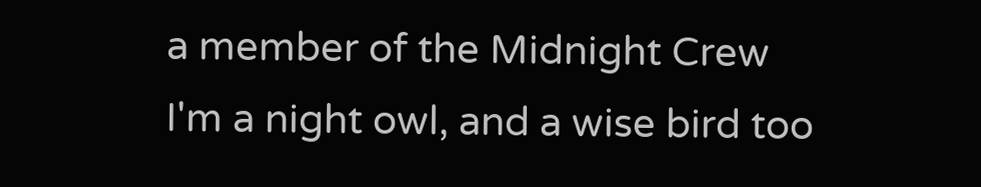a member of the Midnight Crew
I'm a night owl, and a wise bird too